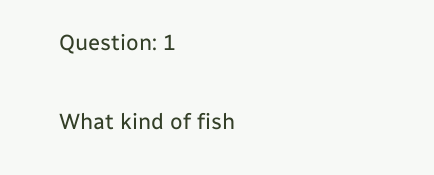Question: 1

What kind of fish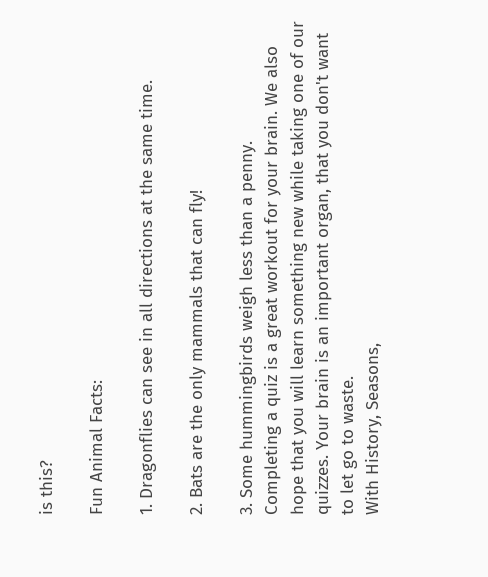is this?

Fun Animal Facts:

1. Dragonflies can see in all directions at the same time.

2. Bats are the only mammals that can fly!

3. Some hummingbirds weigh less than a penny.
Completing a quiz is a great workout for your brain. We also hope that you will learn something new while taking one of our quizzes. Your brain is an important organ, that you don't want to let go to waste.
With History, Seasons,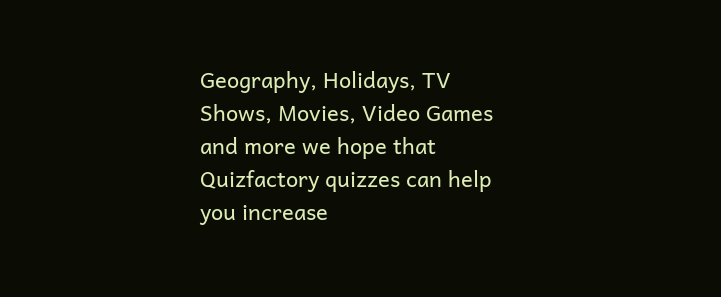Geography, Holidays, TV Shows, Movies, Video Games and more we hope that Quizfactory quizzes can help you increase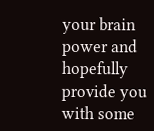your brain power and hopefully provide you with some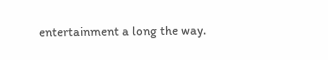entertainment a long the way.